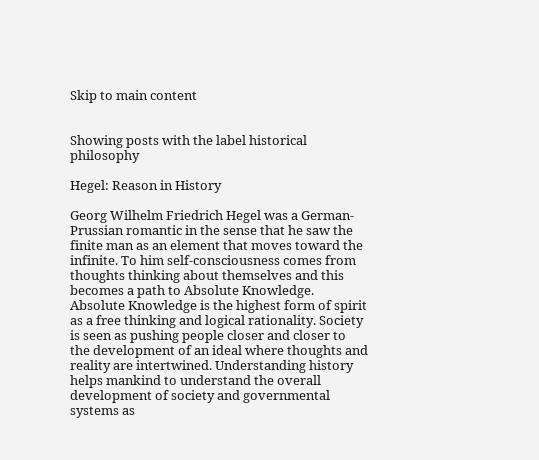Skip to main content


Showing posts with the label historical philosophy

Hegel: Reason in History

Georg Wilhelm Friedrich Hegel was a German-Prussian romantic in the sense that he saw the finite man as an element that moves toward the infinite. To him self-consciousness comes from thoughts thinking about themselves and this becomes a path to Absolute Knowledge. Absolute Knowledge is the highest form of spirit as a free thinking and logical rationality. Society is seen as pushing people closer and closer to the development of an ideal where thoughts and reality are intertwined. Understanding history helps mankind to understand the overall development of society and governmental systems as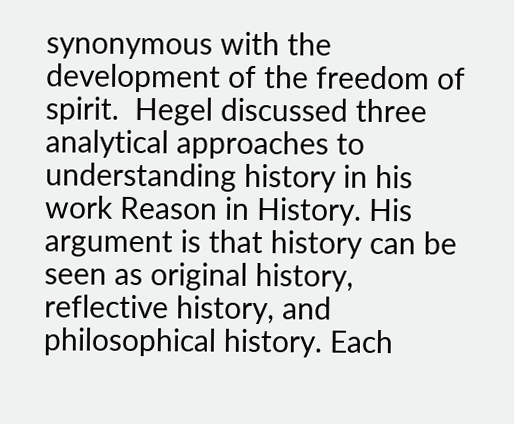synonymous with the development of the freedom of spirit.  Hegel discussed three analytical approaches to understanding history in his work Reason in History. His argument is that history can be seen as original history, reflective history, and philosophical history. Each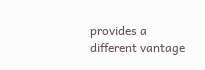provides a different vantage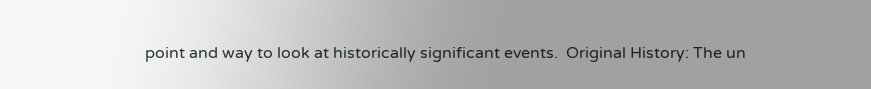point and way to look at historically significant events.  Original History: The un